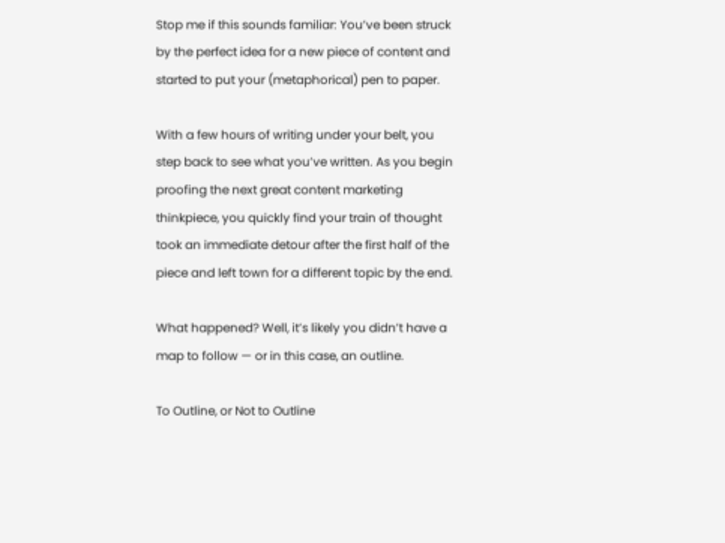Stop me if this sounds familiar: You’ve been struck by the perfect idea for a new piece of content and started to put your (metaphorical) pen to paper.

With a few hours of writing under your belt, you step back to see what you’ve written. As you begin proofing the next great content marketing thinkpiece, you quickly find your train of thought took an immediate detour after the first half of the piece and left town for a different topic by the end.

What happened? Well, it’s likely you didn’t have a map to follow — or in this case, an outline.

To Outline, or Not to Outline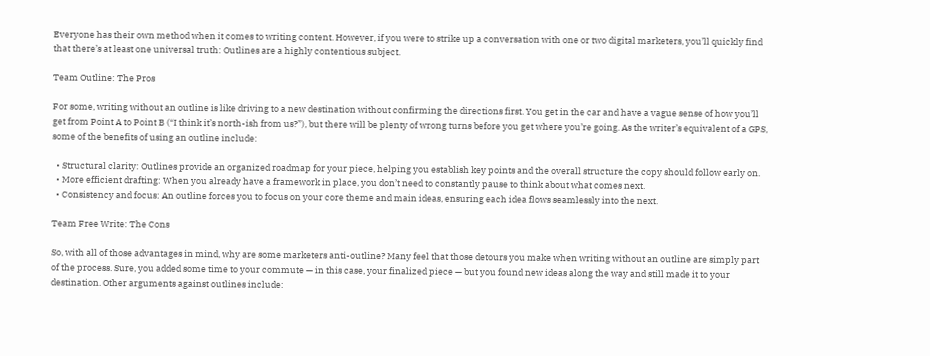Everyone has their own method when it comes to writing content. However, if you were to strike up a conversation with one or two digital marketers, you’ll quickly find that there’s at least one universal truth: Outlines are a highly contentious subject.

Team Outline: The Pros

For some, writing without an outline is like driving to a new destination without confirming the directions first. You get in the car and have a vague sense of how you’ll get from Point A to Point B (“I think it’s north-ish from us?”), but there will be plenty of wrong turns before you get where you’re going. As the writer’s equivalent of a GPS, some of the benefits of using an outline include:

  • Structural clarity: Outlines provide an organized roadmap for your piece, helping you establish key points and the overall structure the copy should follow early on.
  • More efficient drafting: When you already have a framework in place, you don’t need to constantly pause to think about what comes next.
  • Consistency and focus: An outline forces you to focus on your core theme and main ideas, ensuring each idea flows seamlessly into the next.

Team Free Write: The Cons

So, with all of those advantages in mind, why are some marketers anti-outline? Many feel that those detours you make when writing without an outline are simply part of the process. Sure, you added some time to your commute — in this case, your finalized piece — but you found new ideas along the way and still made it to your destination. Other arguments against outlines include: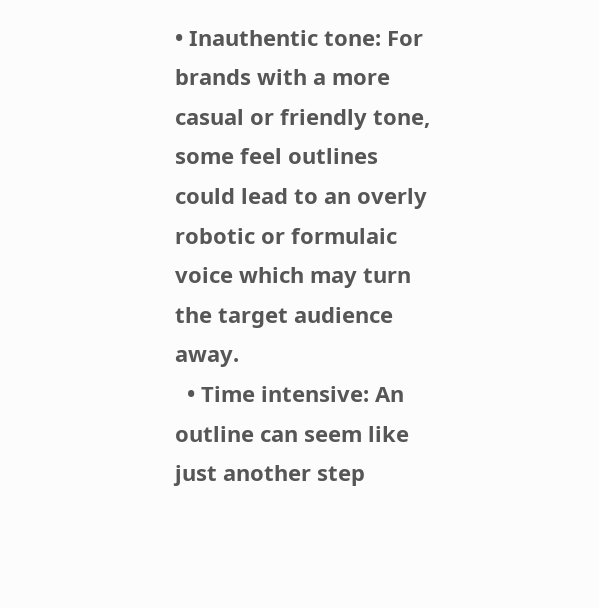• Inauthentic tone: For brands with a more casual or friendly tone, some feel outlines could lead to an overly robotic or formulaic voice which may turn the target audience away.
  • Time intensive: An outline can seem like just another step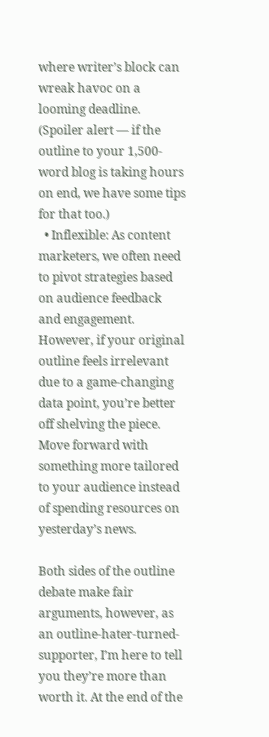where writer’s block can wreak havoc on a looming deadline. (Spoiler alert — if the outline to your 1,500-word blog is taking hours on end, we have some tips for that too.)
  • Inflexible: As content marketers, we often need to pivot strategies based on audience feedback and engagement. However, if your original outline feels irrelevant due to a game-changing data point, you’re better off shelving the piece. Move forward with something more tailored to your audience instead of spending resources on yesterday’s news.

Both sides of the outline debate make fair arguments, however, as an outline-hater-turned-supporter, I’m here to tell you they’re more than worth it. At the end of the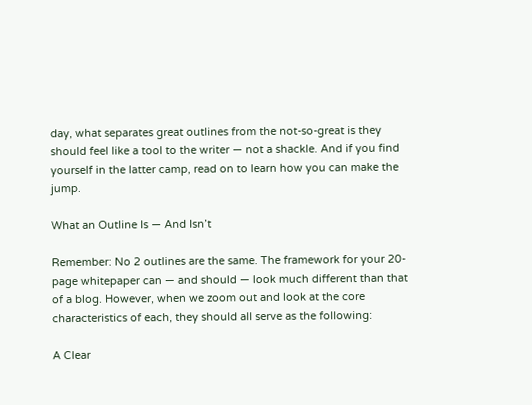day, what separates great outlines from the not-so-great is they should feel like a tool to the writer — not a shackle. And if you find yourself in the latter camp, read on to learn how you can make the jump.

What an Outline Is — And Isn’t

Remember: No 2 outlines are the same. The framework for your 20-page whitepaper can — and should — look much different than that of a blog. However, when we zoom out and look at the core characteristics of each, they should all serve as the following:

A Clear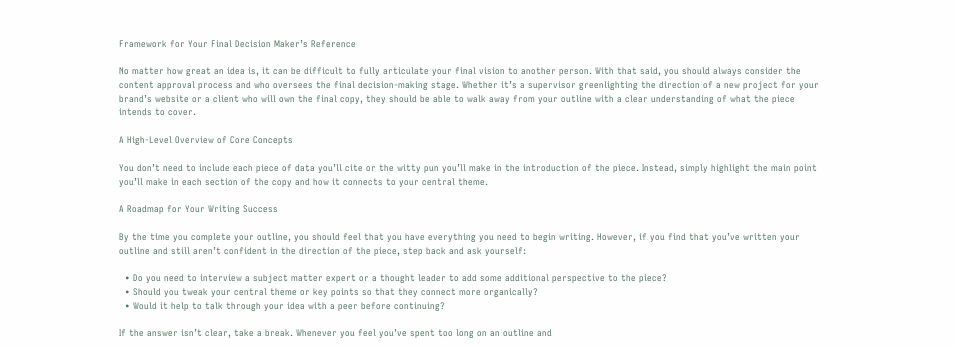Framework for Your Final Decision Maker’s Reference

No matter how great an idea is, it can be difficult to fully articulate your final vision to another person. With that said, you should always consider the content approval process and who oversees the final decision-making stage. Whether it’s a supervisor greenlighting the direction of a new project for your brand’s website or a client who will own the final copy, they should be able to walk away from your outline with a clear understanding of what the piece intends to cover.

A High-Level Overview of Core Concepts

You don’t need to include each piece of data you’ll cite or the witty pun you’ll make in the introduction of the piece. Instead, simply highlight the main point you’ll make in each section of the copy and how it connects to your central theme.

A Roadmap for Your Writing Success

By the time you complete your outline, you should feel that you have everything you need to begin writing. However, if you find that you’ve written your outline and still aren’t confident in the direction of the piece, step back and ask yourself:

  • Do you need to interview a subject matter expert or a thought leader to add some additional perspective to the piece?
  • Should you tweak your central theme or key points so that they connect more organically?
  • Would it help to talk through your idea with a peer before continuing?

If the answer isn’t clear, take a break. Whenever you feel you’ve spent too long on an outline and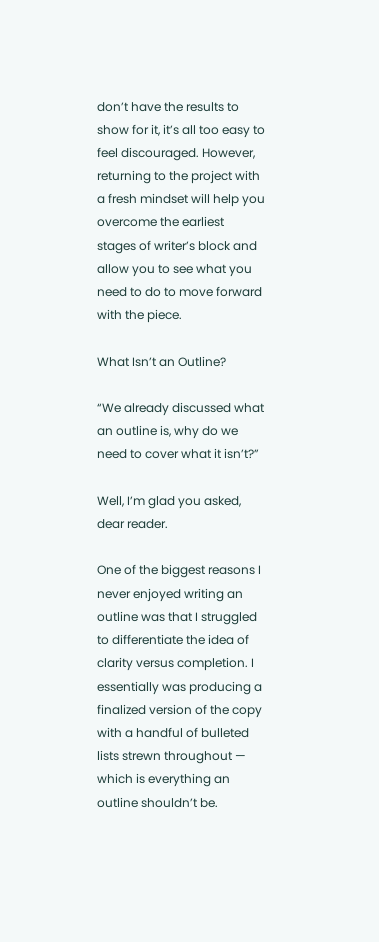don’t have the results to show for it, it’s all too easy to feel discouraged. However, returning to the project with a fresh mindset will help you overcome the earliest stages of writer’s block and allow you to see what you need to do to move forward with the piece.

What Isn’t an Outline?

“We already discussed what an outline is, why do we need to cover what it isn’t?”

Well, I’m glad you asked, dear reader.

One of the biggest reasons I never enjoyed writing an outline was that I struggled to differentiate the idea of clarity versus completion. I essentially was producing a finalized version of the copy with a handful of bulleted lists strewn throughout — which is everything an outline shouldn’t be.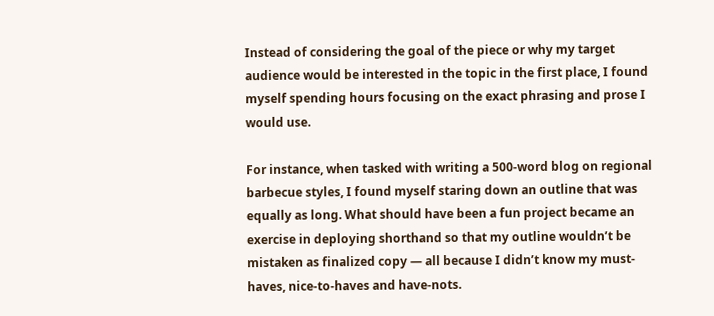Instead of considering the goal of the piece or why my target audience would be interested in the topic in the first place, I found myself spending hours focusing on the exact phrasing and prose I would use.

For instance, when tasked with writing a 500-word blog on regional barbecue styles, I found myself staring down an outline that was equally as long. What should have been a fun project became an exercise in deploying shorthand so that my outline wouldn’t be mistaken as finalized copy — all because I didn’t know my must-haves, nice-to-haves and have-nots.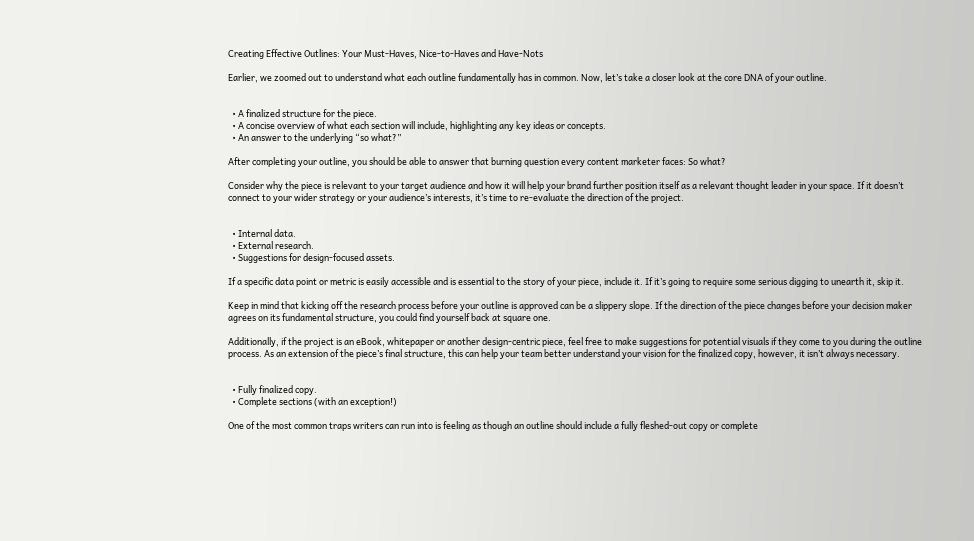Creating Effective Outlines: Your Must-Haves, Nice-to-Haves and Have-Nots

Earlier, we zoomed out to understand what each outline fundamentally has in common. Now, let’s take a closer look at the core DNA of your outline.


  • A finalized structure for the piece.
  • A concise overview of what each section will include, highlighting any key ideas or concepts.
  • An answer to the underlying “so what?”

After completing your outline, you should be able to answer that burning question every content marketer faces: So what?

Consider why the piece is relevant to your target audience and how it will help your brand further position itself as a relevant thought leader in your space. If it doesn’t connect to your wider strategy or your audience’s interests, it’s time to re-evaluate the direction of the project.


  • Internal data.
  • External research.
  • Suggestions for design-focused assets.

If a specific data point or metric is easily accessible and is essential to the story of your piece, include it. If it’s going to require some serious digging to unearth it, skip it.

Keep in mind that kicking off the research process before your outline is approved can be a slippery slope. If the direction of the piece changes before your decision maker agrees on its fundamental structure, you could find yourself back at square one.

Additionally, if the project is an eBook, whitepaper or another design-centric piece, feel free to make suggestions for potential visuals if they come to you during the outline process. As an extension of the piece’s final structure, this can help your team better understand your vision for the finalized copy, however, it isn’t always necessary.


  • Fully finalized copy.
  • Complete sections (with an exception!)

One of the most common traps writers can run into is feeling as though an outline should include a fully fleshed-out copy or complete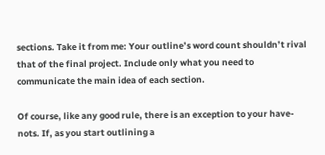sections. Take it from me: Your outline’s word count shouldn’t rival that of the final project. Include only what you need to communicate the main idea of each section.

Of course, like any good rule, there is an exception to your have-nots. If, as you start outlining a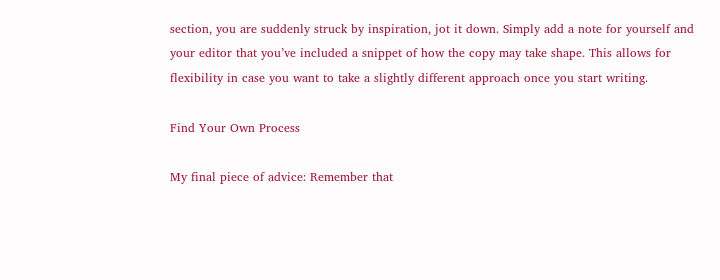section, you are suddenly struck by inspiration, jot it down. Simply add a note for yourself and your editor that you’ve included a snippet of how the copy may take shape. This allows for flexibility in case you want to take a slightly different approach once you start writing.

Find Your Own Process

My final piece of advice: Remember that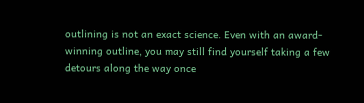outlining is not an exact science. Even with an award-winning outline, you may still find yourself taking a few detours along the way once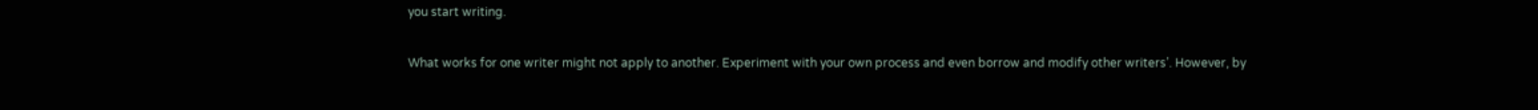you start writing.

What works for one writer might not apply to another. Experiment with your own process and even borrow and modify other writers’. However, by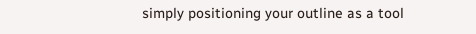simply positioning your outline as a tool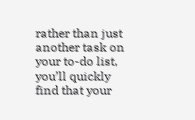rather than just another task on your to-do list, you’ll quickly find that your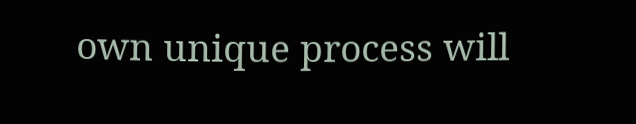own unique process will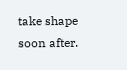take shape soon after.